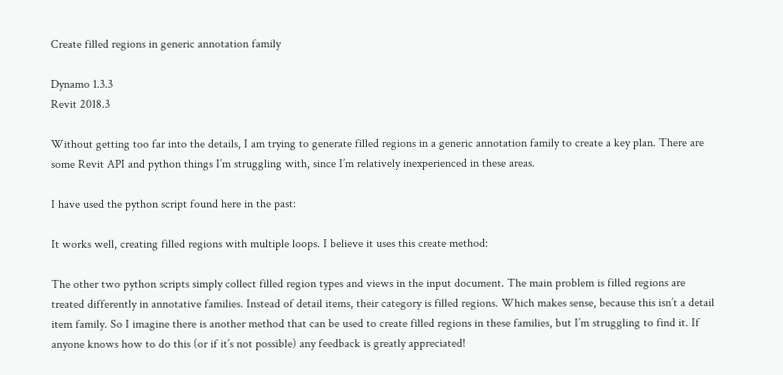Create filled regions in generic annotation family

Dynamo 1.3.3
Revit 2018.3

Without getting too far into the details, I am trying to generate filled regions in a generic annotation family to create a key plan. There are some Revit API and python things I’m struggling with, since I’m relatively inexperienced in these areas.

I have used the python script found here in the past:

It works well, creating filled regions with multiple loops. I believe it uses this create method:

The other two python scripts simply collect filled region types and views in the input document. The main problem is filled regions are treated differently in annotative families. Instead of detail items, their category is filled regions. Which makes sense, because this isn’t a detail item family. So I imagine there is another method that can be used to create filled regions in these families, but I’m struggling to find it. If anyone knows how to do this (or if it’s not possible) any feedback is greatly appreciated!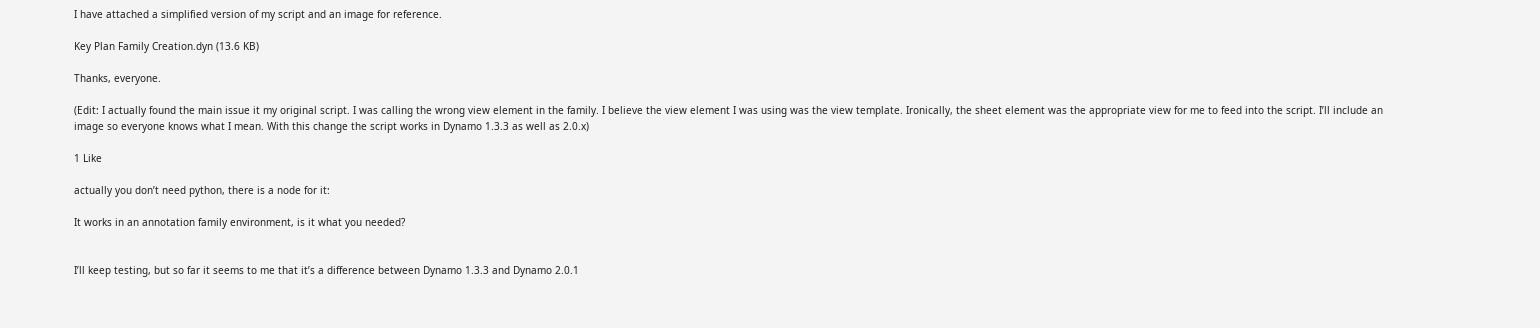I have attached a simplified version of my script and an image for reference.

Key Plan Family Creation.dyn (13.6 KB)

Thanks, everyone.

(Edit: I actually found the main issue it my original script. I was calling the wrong view element in the family. I believe the view element I was using was the view template. Ironically, the sheet element was the appropriate view for me to feed into the script. I’ll include an image so everyone knows what I mean. With this change the script works in Dynamo 1.3.3 as well as 2.0.x)

1 Like

actually you don’t need python, there is a node for it:

It works in an annotation family environment, is it what you needed?


I’ll keep testing, but so far it seems to me that it’s a difference between Dynamo 1.3.3 and Dynamo 2.0.1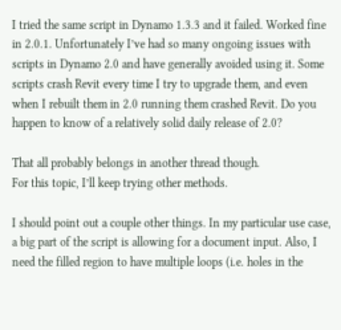I tried the same script in Dynamo 1.3.3 and it failed. Worked fine in 2.0.1. Unfortunately I’ve had so many ongoing issues with scripts in Dynamo 2.0 and have generally avoided using it. Some scripts crash Revit every time I try to upgrade them, and even when I rebuilt them in 2.0 running them crashed Revit. Do you happen to know of a relatively solid daily release of 2.0?

That all probably belongs in another thread though.
For this topic, I’ll keep trying other methods.

I should point out a couple other things. In my particular use case, a big part of the script is allowing for a document input. Also, I need the filled region to have multiple loops (i.e. holes in the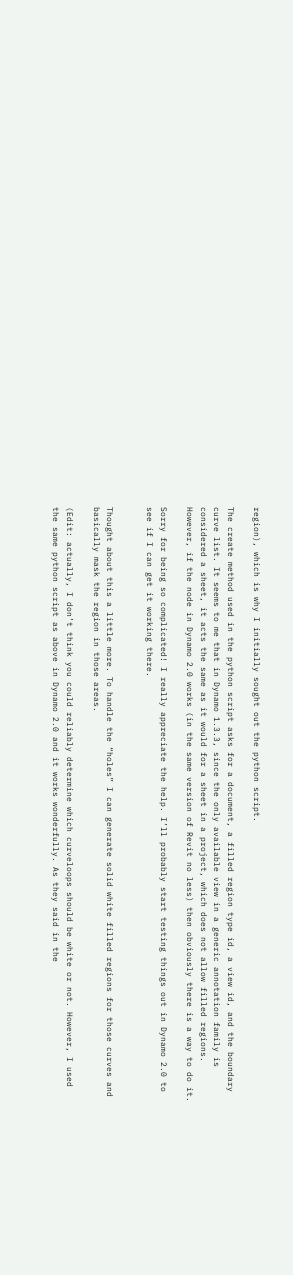region), which is why I initially sought out the python script.

The create method used in the python script asks for a document, a filled region type id, a view id, and the boundary curve list. It seems to me that in Dynamo 1.3.3, since the only available view in a generic annotation family is considered a sheet, it acts the same as it would for a sheet in a project, which does not allow filled regions. However, if the node in Dynamo 2.0 works (in the same version of Revit no less) then obviously there is a way to do it.

Sorry for being so complicated! I really appreciate the help. I’ll probably start testing things out in Dynamo 2.0 to see if I can get it working there.


Thought about this a little more. To handle the “holes” I can generate solid white filled regions for those curves and basically mask the region in those areas.

(Edit: actually, I don’t think you could reliably determine which curveloops should be white or not. However, I used the same python script as above in Dynamo 2.0 and it works wonderfully. As they said in the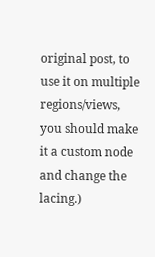original post, to use it on multiple regions/views, you should make it a custom node and change the lacing.)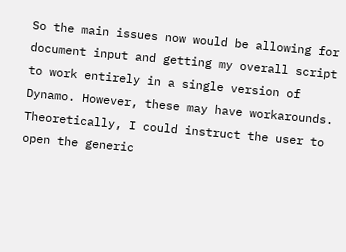So the main issues now would be allowing for document input and getting my overall script to work entirely in a single version of Dynamo. However, these may have workarounds. Theoretically, I could instruct the user to open the generic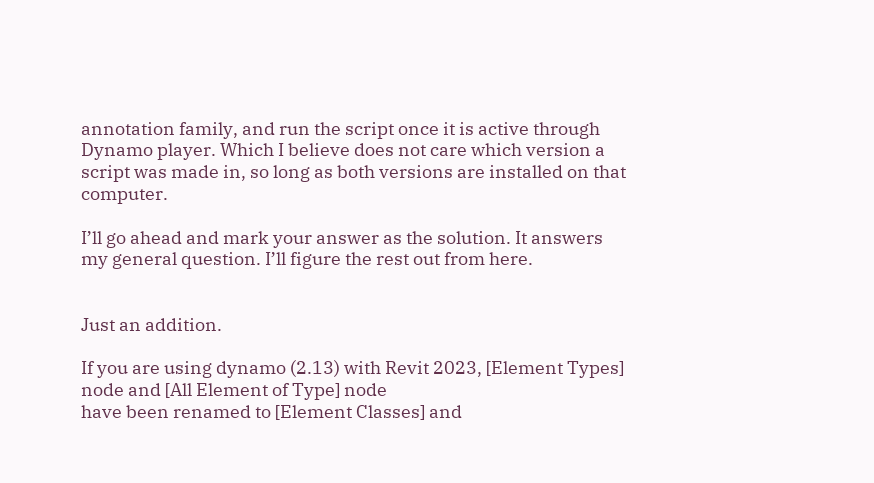annotation family, and run the script once it is active through Dynamo player. Which I believe does not care which version a script was made in, so long as both versions are installed on that computer.

I’ll go ahead and mark your answer as the solution. It answers my general question. I’ll figure the rest out from here.


Just an addition.

If you are using dynamo (2.13) with Revit 2023, [Element Types] node and [All Element of Type] node
have been renamed to [Element Classes] and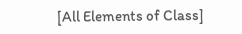[All Elements of Class]